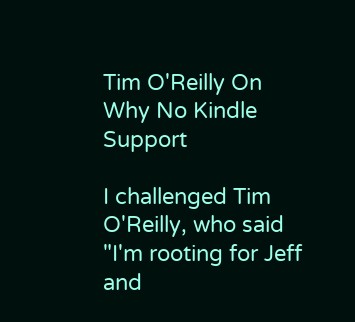Tim O'Reilly On Why No Kindle Support

I challenged Tim O'Reilly, who said "I'm rooting for Jeff and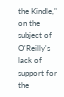the Kindle," on the subject of O'Reilly's lack of support for the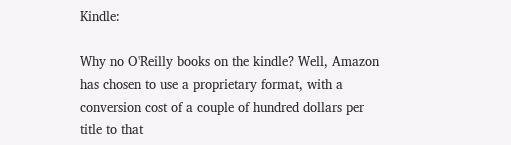Kindle:

Why no O'Reilly books on the kindle? Well, Amazon has chosen to use a proprietary format, with a conversion cost of a couple of hundred dollars per title to that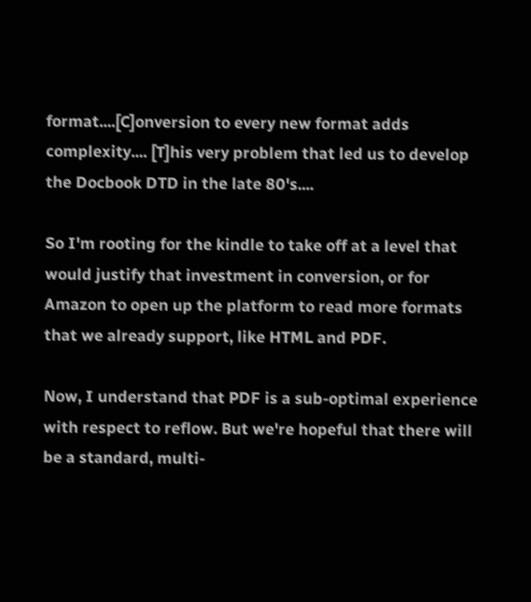format....[C]onversion to every new format adds complexity.... [T]his very problem that led us to develop the Docbook DTD in the late 80's....

So I'm rooting for the kindle to take off at a level that would justify that investment in conversion, or for Amazon to open up the platform to read more formats that we already support, like HTML and PDF.

Now, I understand that PDF is a sub-optimal experience with respect to reflow. But we're hopeful that there will be a standard, multi-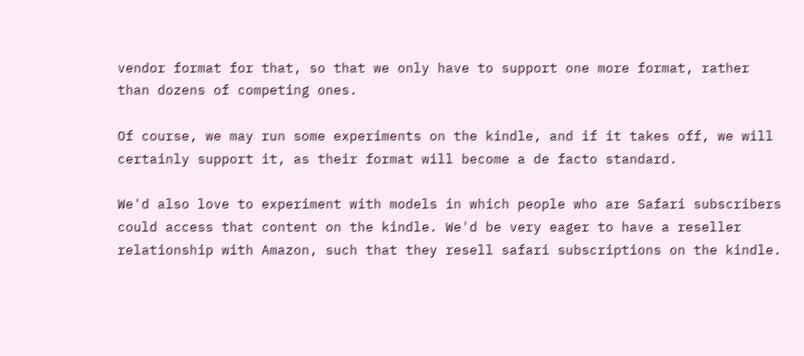vendor format for that, so that we only have to support one more format, rather than dozens of competing ones.

Of course, we may run some experiments on the kindle, and if it takes off, we will certainly support it, as their format will become a de facto standard.

We'd also love to experiment with models in which people who are Safari subscribers could access that content on the kindle. We'd be very eager to have a reseller relationship with Amazon, such that they resell safari subscriptions on the kindle.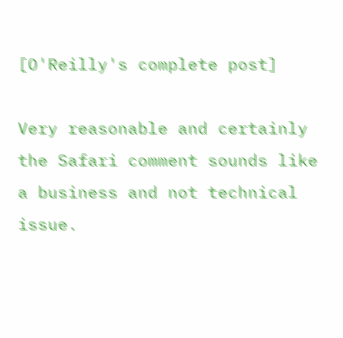[O'Reilly's complete post]

Very reasonable and certainly the Safari comment sounds like a business and not technical issue.